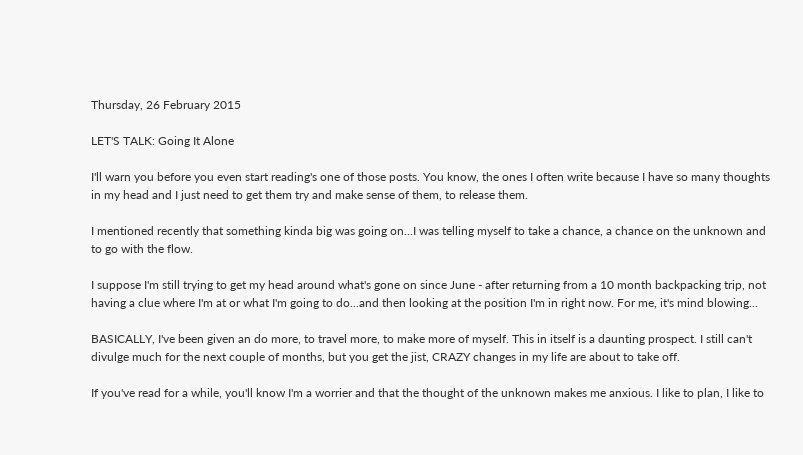Thursday, 26 February 2015

LET'S TALK: Going It Alone

I'll warn you before you even start reading's one of those posts. You know, the ones I often write because I have so many thoughts in my head and I just need to get them try and make sense of them, to release them.

I mentioned recently that something kinda big was going on...I was telling myself to take a chance, a chance on the unknown and to go with the flow.

I suppose I'm still trying to get my head around what's gone on since June - after returning from a 10 month backpacking trip, not having a clue where I'm at or what I'm going to do...and then looking at the position I'm in right now. For me, it's mind blowing...

BASICALLY, I've been given an do more, to travel more, to make more of myself. This in itself is a daunting prospect. I still can't divulge much for the next couple of months, but you get the jist, CRAZY changes in my life are about to take off.

If you've read for a while, you'll know I'm a worrier and that the thought of the unknown makes me anxious. I like to plan, I like to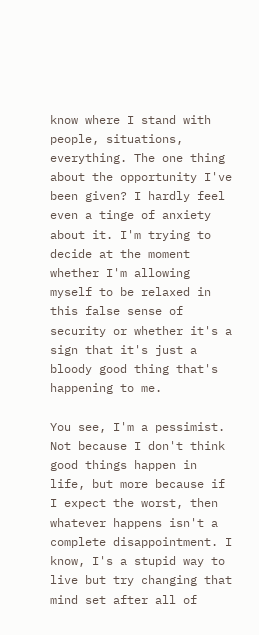know where I stand with people, situations, everything. The one thing about the opportunity I've been given? I hardly feel even a tinge of anxiety about it. I'm trying to decide at the moment whether I'm allowing myself to be relaxed in this false sense of security or whether it's a sign that it's just a bloody good thing that's happening to me.

You see, I'm a pessimist. Not because I don't think good things happen in life, but more because if I expect the worst, then whatever happens isn't a complete disappointment. I know, I's a stupid way to live but try changing that mind set after all of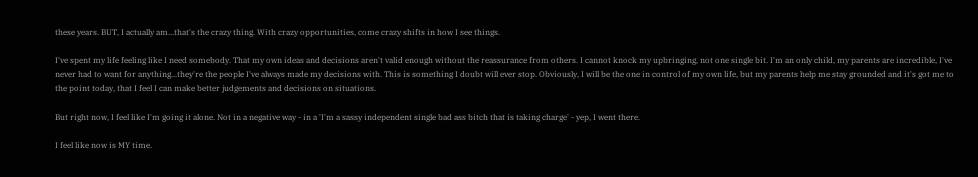these years. BUT, I actually am...that's the crazy thing. With crazy opportunities, come crazy shifts in how I see things.

I've spent my life feeling like I need somebody. That my own ideas and decisions aren't valid enough without the reassurance from others. I cannot knock my upbringing, not one single bit. I'm an only child, my parents are incredible, I've never had to want for anything...they're the people I've always made my decisions with. This is something I doubt will ever stop. Obviously, I will be the one in control of my own life, but my parents help me stay grounded and it's got me to the point today, that I feel I can make better judgements and decisions on situations.

But right now, I feel like I'm going it alone. Not in a negative way - in a 'I'm a sassy independent single bad ass bitch that is taking charge' - yep, I went there.

I feel like now is MY time.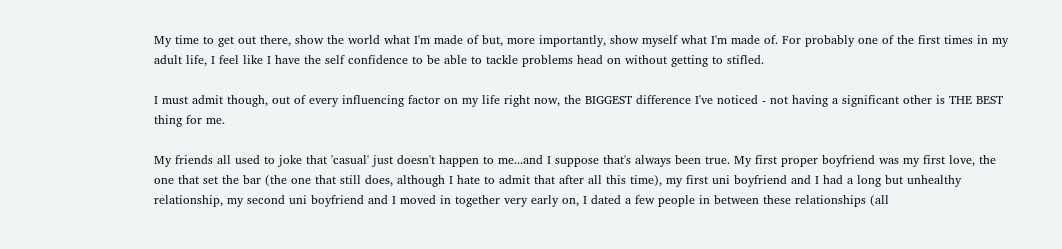My time to get out there, show the world what I'm made of but, more importantly, show myself what I'm made of. For probably one of the first times in my adult life, I feel like I have the self confidence to be able to tackle problems head on without getting to stifled.

I must admit though, out of every influencing factor on my life right now, the BIGGEST difference I've noticed - not having a significant other is THE BEST thing for me.

My friends all used to joke that 'casual' just doesn't happen to me...and I suppose that's always been true. My first proper boyfriend was my first love, the one that set the bar (the one that still does, although I hate to admit that after all this time), my first uni boyfriend and I had a long but unhealthy relationship, my second uni boyfriend and I moved in together very early on, I dated a few people in between these relationships (all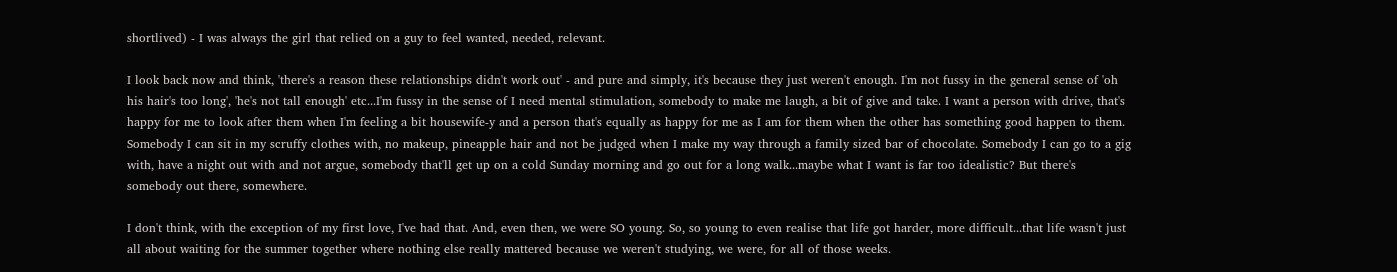shortlived) - I was always the girl that relied on a guy to feel wanted, needed, relevant.

I look back now and think, 'there's a reason these relationships didn't work out' - and pure and simply, it's because they just weren't enough. I'm not fussy in the general sense of 'oh his hair's too long', 'he's not tall enough' etc...I'm fussy in the sense of I need mental stimulation, somebody to make me laugh, a bit of give and take. I want a person with drive, that's happy for me to look after them when I'm feeling a bit housewife-y and a person that's equally as happy for me as I am for them when the other has something good happen to them. Somebody I can sit in my scruffy clothes with, no makeup, pineapple hair and not be judged when I make my way through a family sized bar of chocolate. Somebody I can go to a gig with, have a night out with and not argue, somebody that'll get up on a cold Sunday morning and go out for a long walk...maybe what I want is far too idealistic? But there's somebody out there, somewhere.

I don't think, with the exception of my first love, I've had that. And, even then, we were SO young. So, so young to even realise that life got harder, more difficult...that life wasn't just all about waiting for the summer together where nothing else really mattered because we weren't studying, we were, for all of those weeks.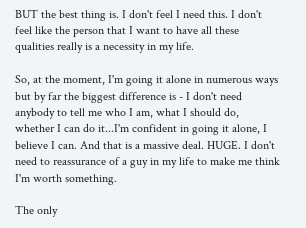BUT the best thing is. I don't feel I need this. I don't feel like the person that I want to have all these qualities really is a necessity in my life.

So, at the moment, I'm going it alone in numerous ways but by far the biggest difference is - I don't need anybody to tell me who I am, what I should do, whether I can do it...I'm confident in going it alone, I believe I can. And that is a massive deal. HUGE. I don't need to reassurance of a guy in my life to make me think I'm worth something.

The only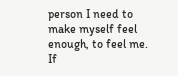person I need to make myself feel enough, to feel me. If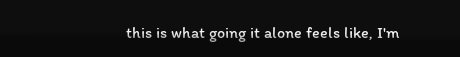this is what going it alone feels like, I'm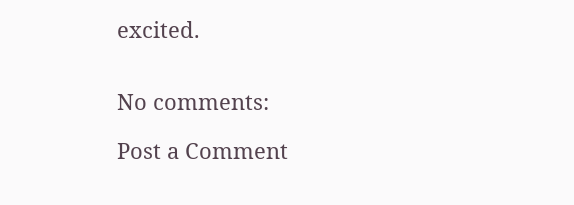excited.


No comments:

Post a Comment